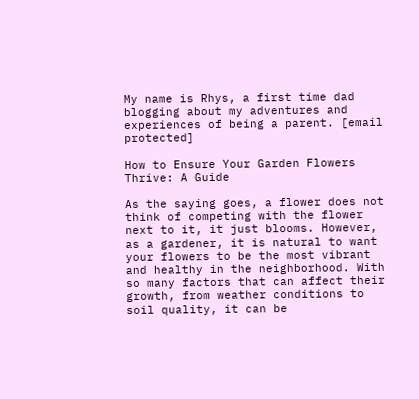My name is Rhys, a first time dad blogging about my adventures and experiences of being a parent. [email protected]

How to Ensure Your Garden Flowers Thrive: A Guide

As the saying goes, a flower does not think of competing with the flower next to it, it just blooms. However, as a gardener, it is natural to want your flowers to be the most vibrant and healthy in the neighborhood. With so many factors that can affect their growth, from weather conditions to soil quality, it can be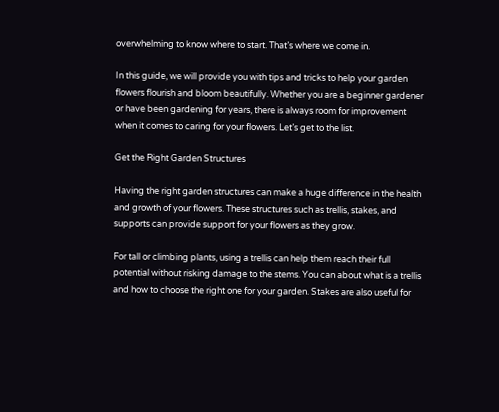overwhelming to know where to start. That’s where we come in.

In this guide, we will provide you with tips and tricks to help your garden flowers flourish and bloom beautifully. Whether you are a beginner gardener or have been gardening for years, there is always room for improvement when it comes to caring for your flowers. Let’s get to the list.

Get the Right Garden Structures

Having the right garden structures can make a huge difference in the health and growth of your flowers. These structures such as trellis, stakes, and supports can provide support for your flowers as they grow.

For tall or climbing plants, using a trellis can help them reach their full potential without risking damage to the stems. You can about what is a trellis and how to choose the right one for your garden. Stakes are also useful for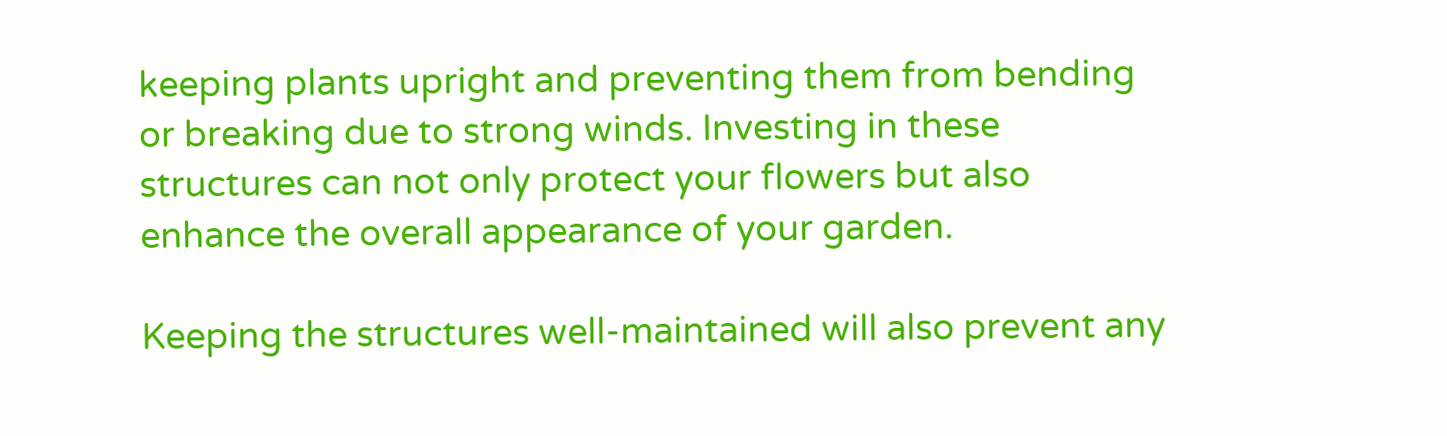keeping plants upright and preventing them from bending or breaking due to strong winds. Investing in these structures can not only protect your flowers but also enhance the overall appearance of your garden.

Keeping the structures well-maintained will also prevent any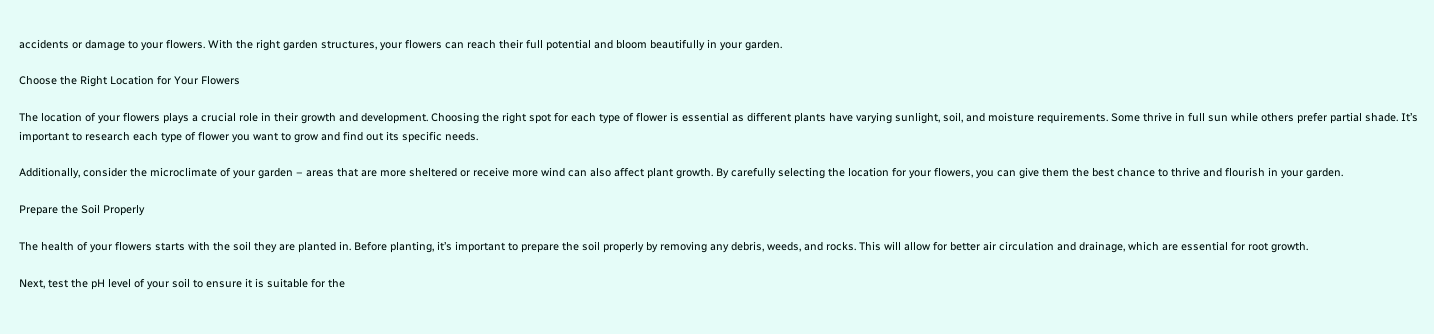accidents or damage to your flowers. With the right garden structures, your flowers can reach their full potential and bloom beautifully in your garden.

Choose the Right Location for Your Flowers

The location of your flowers plays a crucial role in their growth and development. Choosing the right spot for each type of flower is essential as different plants have varying sunlight, soil, and moisture requirements. Some thrive in full sun while others prefer partial shade. It’s important to research each type of flower you want to grow and find out its specific needs.

Additionally, consider the microclimate of your garden – areas that are more sheltered or receive more wind can also affect plant growth. By carefully selecting the location for your flowers, you can give them the best chance to thrive and flourish in your garden.

Prepare the Soil Properly

The health of your flowers starts with the soil they are planted in. Before planting, it’s important to prepare the soil properly by removing any debris, weeds, and rocks. This will allow for better air circulation and drainage, which are essential for root growth.

Next, test the pH level of your soil to ensure it is suitable for the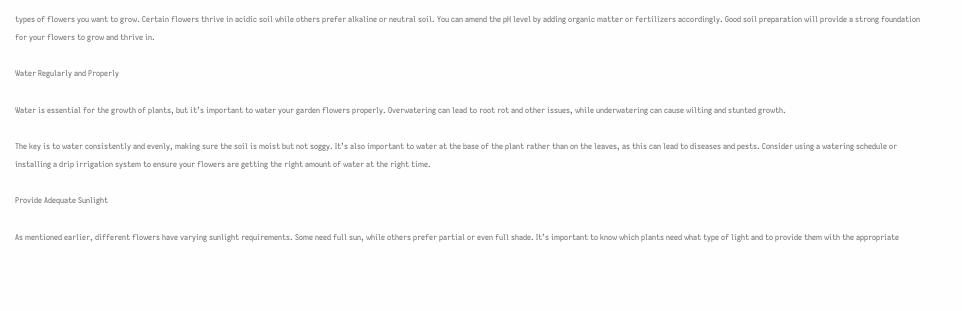types of flowers you want to grow. Certain flowers thrive in acidic soil while others prefer alkaline or neutral soil. You can amend the pH level by adding organic matter or fertilizers accordingly. Good soil preparation will provide a strong foundation for your flowers to grow and thrive in.

Water Regularly and Properly

Water is essential for the growth of plants, but it’s important to water your garden flowers properly. Overwatering can lead to root rot and other issues, while underwatering can cause wilting and stunted growth.

The key is to water consistently and evenly, making sure the soil is moist but not soggy. It’s also important to water at the base of the plant rather than on the leaves, as this can lead to diseases and pests. Consider using a watering schedule or installing a drip irrigation system to ensure your flowers are getting the right amount of water at the right time.

Provide Adequate Sunlight

As mentioned earlier, different flowers have varying sunlight requirements. Some need full sun, while others prefer partial or even full shade. It’s important to know which plants need what type of light and to provide them with the appropriate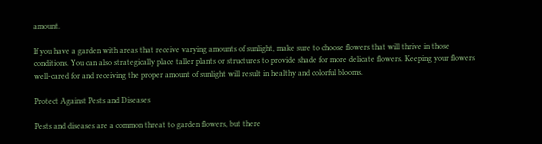amount.

If you have a garden with areas that receive varying amounts of sunlight, make sure to choose flowers that will thrive in those conditions. You can also strategically place taller plants or structures to provide shade for more delicate flowers. Keeping your flowers well-cared for and receiving the proper amount of sunlight will result in healthy and colorful blooms.

Protect Against Pests and Diseases

Pests and diseases are a common threat to garden flowers, but there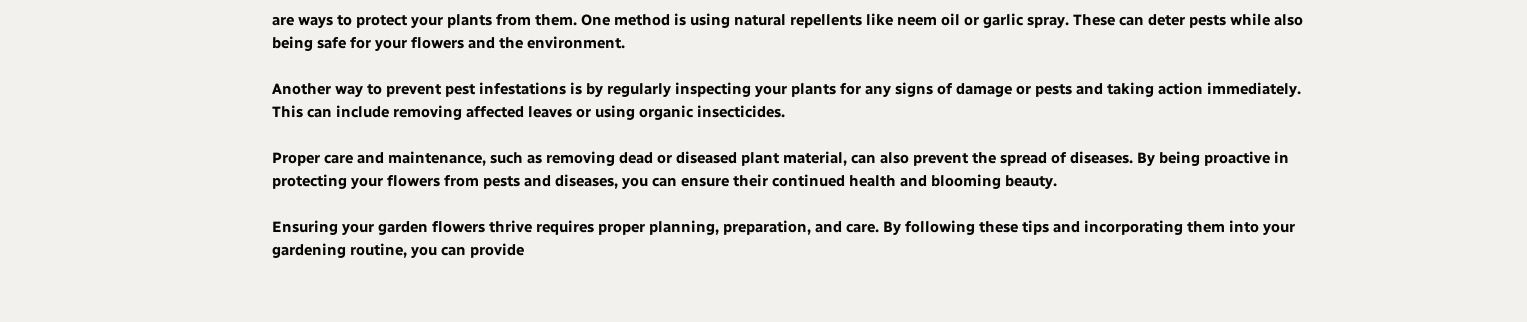are ways to protect your plants from them. One method is using natural repellents like neem oil or garlic spray. These can deter pests while also being safe for your flowers and the environment.

Another way to prevent pest infestations is by regularly inspecting your plants for any signs of damage or pests and taking action immediately. This can include removing affected leaves or using organic insecticides.

Proper care and maintenance, such as removing dead or diseased plant material, can also prevent the spread of diseases. By being proactive in protecting your flowers from pests and diseases, you can ensure their continued health and blooming beauty.

Ensuring your garden flowers thrive requires proper planning, preparation, and care. By following these tips and incorporating them into your gardening routine, you can provide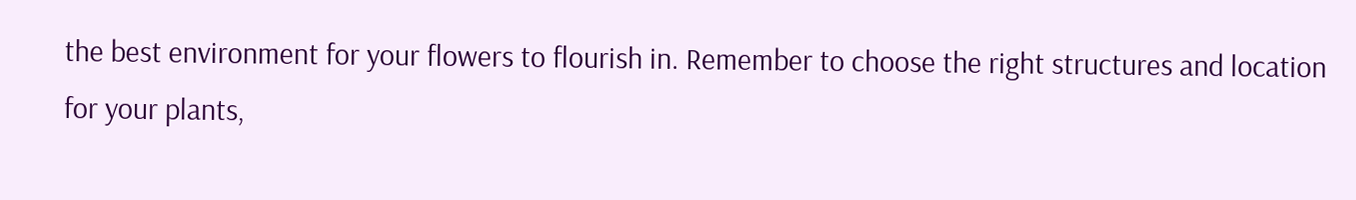the best environment for your flowers to flourish in. Remember to choose the right structures and location for your plants,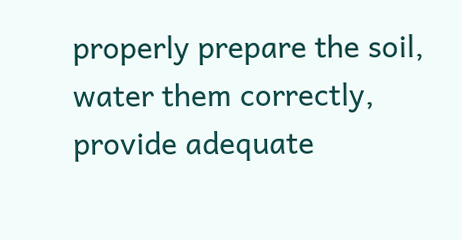properly prepare the soil, water them correctly, provide adequate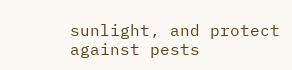sunlight, and protect against pests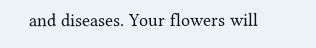and diseases. Your flowers will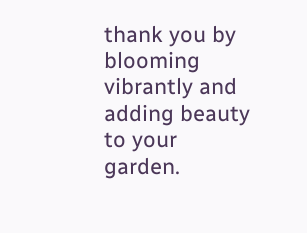thank you by blooming vibrantly and adding beauty to your garden.